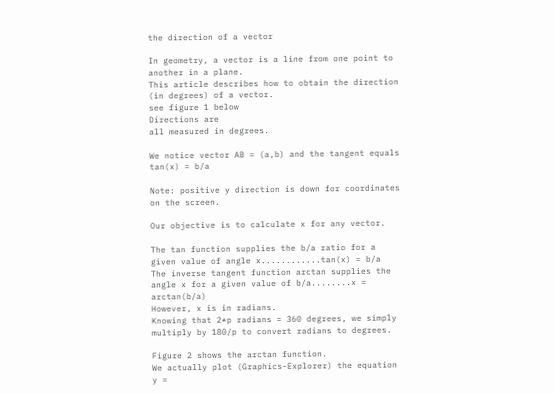the direction of a vector

In geometry, a vector is a line from one point to another in a plane.
This article describes how to obtain the direction (in degrees) of a vector.
see figure 1 below
Directions are
all measured in degrees.

We notice vector AB = (a,b) and the tangent equals tan(x) = b/a

Note: positive y direction is down for coordinates on the screen.

Our objective is to calculate x for any vector.

The tan function supplies the b/a ratio for a given value of angle x............tan(x) = b/a
The inverse tangent function arctan supplies the angle x for a given value of b/a........x = arctan(b/a)
However, x is in radians.
Knowing that 2*p radians = 360 degrees, we simply multiply by 180/p to convert radians to degrees.

Figure 2 shows the arctan function.
We actually plot (Graphics-Explorer) the equation y =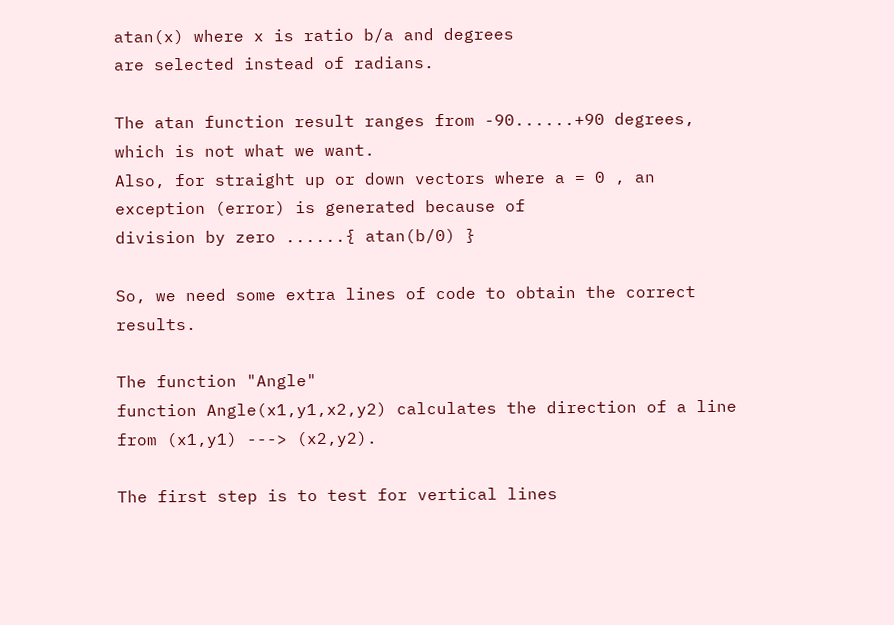atan(x) where x is ratio b/a and degrees
are selected instead of radians.

The atan function result ranges from -90......+90 degrees, which is not what we want.
Also, for straight up or down vectors where a = 0 , an exception (error) is generated because of
division by zero ......{ atan(b/0) }

So, we need some extra lines of code to obtain the correct results.

The function "Angle"
function Angle(x1,y1,x2,y2) calculates the direction of a line from (x1,y1) ---> (x2,y2).

The first step is to test for vertical lines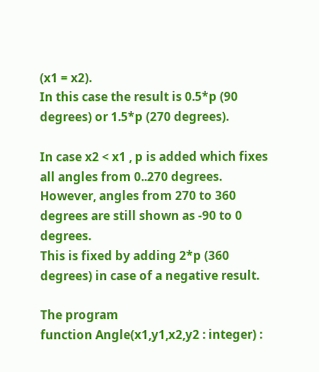(x1 = x2).
In this case the result is 0.5*p (90 degrees) or 1.5*p (270 degrees).

In case x2 < x1 , p is added which fixes all angles from 0..270 degrees.
However, angles from 270 to 360 degrees are still shown as -90 to 0 degrees.
This is fixed by adding 2*p (360 degrees) in case of a negative result.

The program
function Angle(x1,y1,x2,y2 : integer) :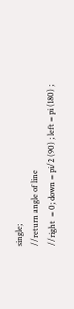single;
//return angle of line
//right  = 0; down = pi/2 (90) ; left = pi (180) ;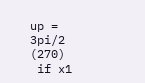up = 3pi/2 (270)
 if x1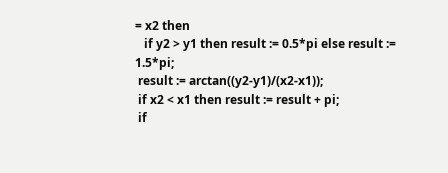= x2 then
   if y2 > y1 then result := 0.5*pi else result := 1.5*pi;
 result := arctan((y2-y1)/(x2-x1));
 if x2 < x1 then result := result + pi;
 if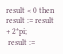result < 0 then result := result + 2*pi;
 result :=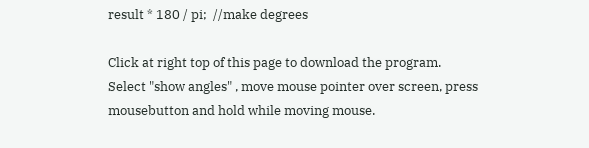result * 180 / pi;  //make degrees

Click at right top of this page to download the program.
Select "show angles" , move mouse pointer over screen, press mousebutton and hold while moving mouse.